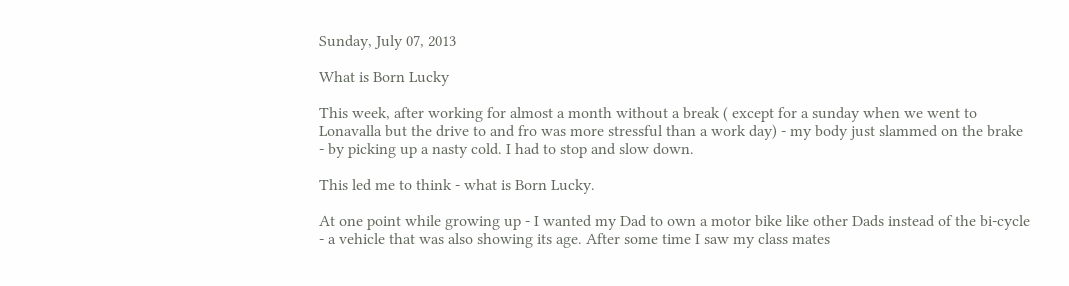Sunday, July 07, 2013

What is Born Lucky

This week, after working for almost a month without a break ( except for a sunday when we went to Lonavalla but the drive to and fro was more stressful than a work day) - my body just slammed on the brake - by picking up a nasty cold. I had to stop and slow down.

This led me to think - what is Born Lucky.

At one point while growing up - I wanted my Dad to own a motor bike like other Dads instead of the bi-cycle - a vehicle that was also showing its age. After some time I saw my class mates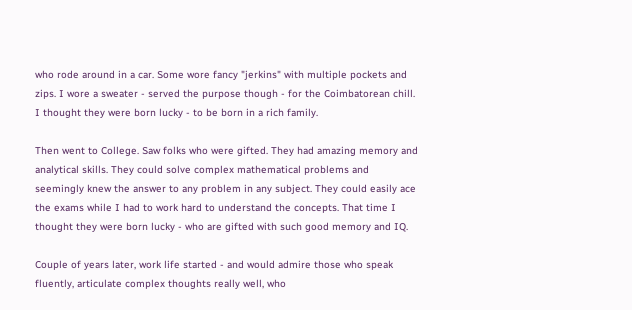who rode around in a car. Some wore fancy "jerkins" with multiple pockets and zips. I wore a sweater - served the purpose though - for the Coimbatorean chill. I thought they were born lucky - to be born in a rich family.

Then went to College. Saw folks who were gifted. They had amazing memory and analytical skills. They could solve complex mathematical problems and seemingly knew the answer to any problem in any subject. They could easily ace the exams while I had to work hard to understand the concepts. That time I thought they were born lucky - who are gifted with such good memory and IQ.

Couple of years later, work life started - and would admire those who speak fluently, articulate complex thoughts really well, who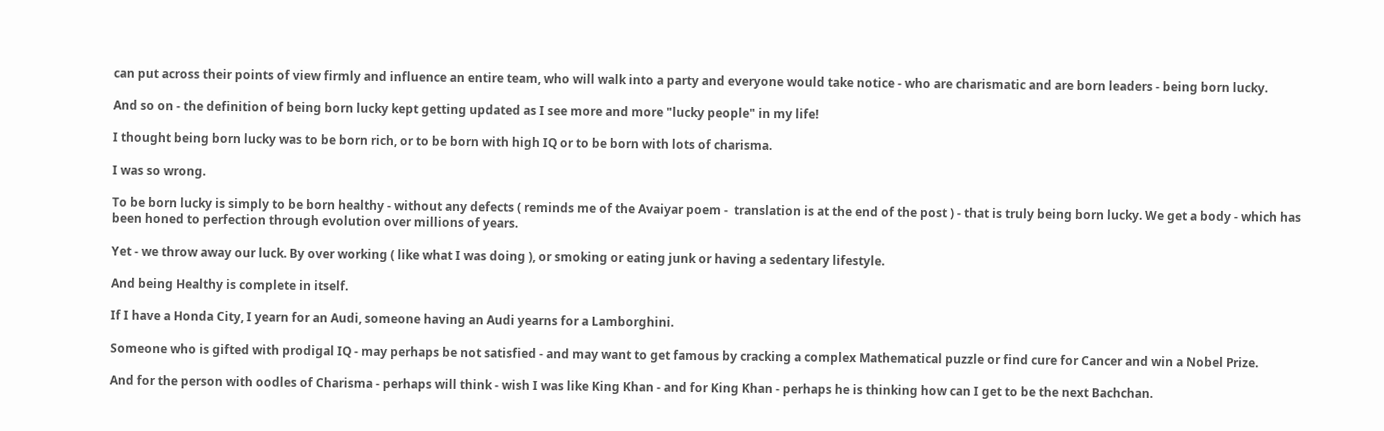can put across their points of view firmly and influence an entire team, who will walk into a party and everyone would take notice - who are charismatic and are born leaders - being born lucky.

And so on - the definition of being born lucky kept getting updated as I see more and more "lucky people" in my life!

I thought being born lucky was to be born rich, or to be born with high IQ or to be born with lots of charisma.

I was so wrong.

To be born lucky is simply to be born healthy - without any defects ( reminds me of the Avaiyar poem -  translation is at the end of the post ) - that is truly being born lucky. We get a body - which has been honed to perfection through evolution over millions of years.

Yet - we throw away our luck. By over working ( like what I was doing ), or smoking or eating junk or having a sedentary lifestyle.

And being Healthy is complete in itself.

If I have a Honda City, I yearn for an Audi, someone having an Audi yearns for a Lamborghini.

Someone who is gifted with prodigal IQ - may perhaps be not satisfied - and may want to get famous by cracking a complex Mathematical puzzle or find cure for Cancer and win a Nobel Prize.

And for the person with oodles of Charisma - perhaps will think - wish I was like King Khan - and for King Khan - perhaps he is thinking how can I get to be the next Bachchan.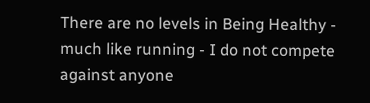There are no levels in Being Healthy - much like running - I do not compete against anyone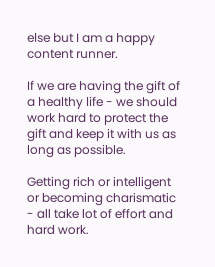else but I am a happy content runner.

If we are having the gift of a healthy life - we should work hard to protect the gift and keep it with us as long as possible.

Getting rich or intelligent or becoming charismatic - all take lot of effort and hard work.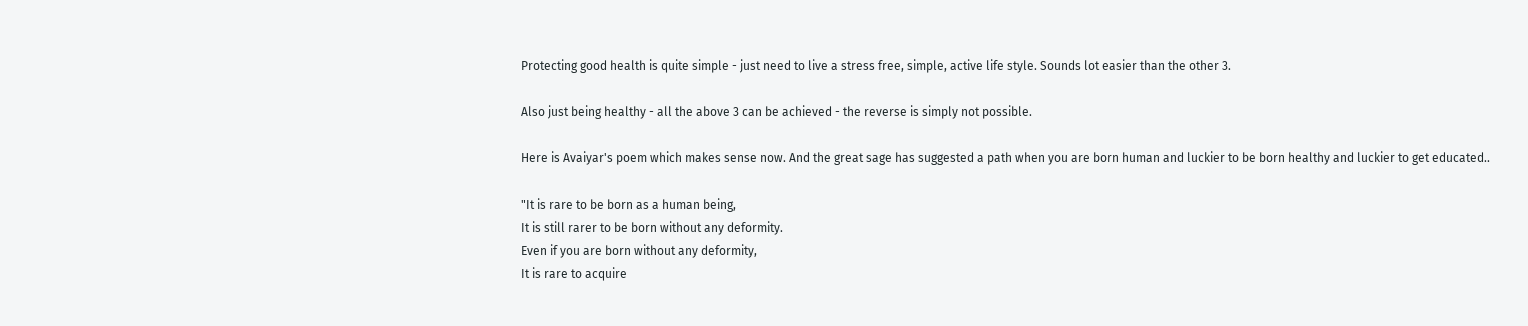Protecting good health is quite simple - just need to live a stress free, simple, active life style. Sounds lot easier than the other 3.

Also just being healthy - all the above 3 can be achieved - the reverse is simply not possible.

Here is Avaiyar's poem which makes sense now. And the great sage has suggested a path when you are born human and luckier to be born healthy and luckier to get educated..

"It is rare to be born as a human being,
It is still rarer to be born without any deformity.
Even if you are born without any deformity,
It is rare to acquire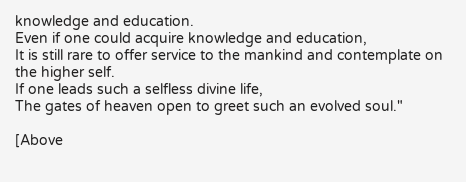knowledge and education.
Even if one could acquire knowledge and education,
It is still rare to offer service to the mankind and contemplate on the higher self.
If one leads such a selfless divine life,
The gates of heaven open to greet such an evolved soul."

[Above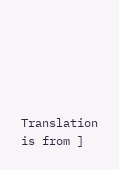Translation is from ]